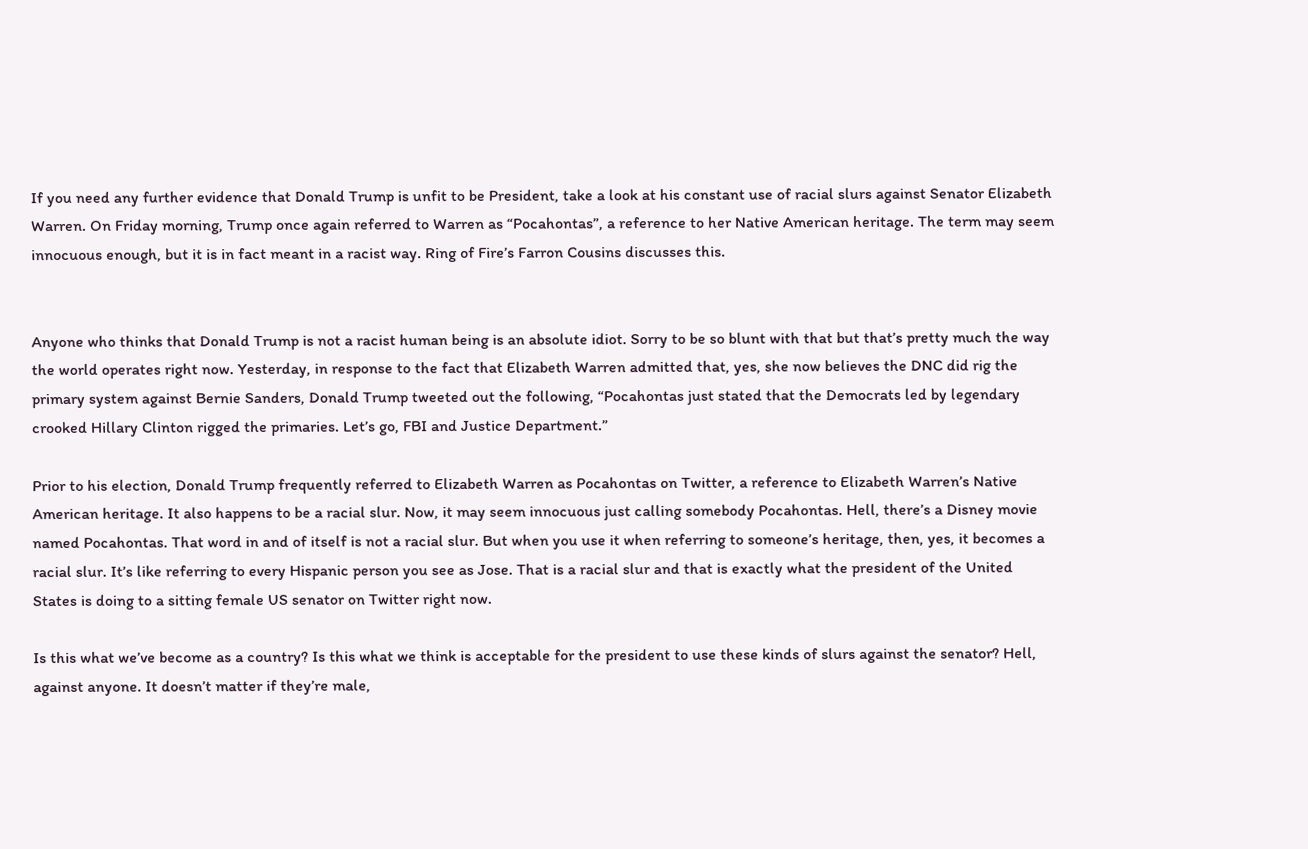If you need any further evidence that Donald Trump is unfit to be President, take a look at his constant use of racial slurs against Senator Elizabeth Warren. On Friday morning, Trump once again referred to Warren as “Pocahontas”, a reference to her Native American heritage. The term may seem innocuous enough, but it is in fact meant in a racist way. Ring of Fire’s Farron Cousins discusses this.


Anyone who thinks that Donald Trump is not a racist human being is an absolute idiot. Sorry to be so blunt with that but that’s pretty much the way the world operates right now. Yesterday, in response to the fact that Elizabeth Warren admitted that, yes, she now believes the DNC did rig the primary system against Bernie Sanders, Donald Trump tweeted out the following, “Pocahontas just stated that the Democrats led by legendary crooked Hillary Clinton rigged the primaries. Let’s go, FBI and Justice Department.”

Prior to his election, Donald Trump frequently referred to Elizabeth Warren as Pocahontas on Twitter, a reference to Elizabeth Warren’s Native American heritage. It also happens to be a racial slur. Now, it may seem innocuous just calling somebody Pocahontas. Hell, there’s a Disney movie named Pocahontas. That word in and of itself is not a racial slur. But when you use it when referring to someone’s heritage, then, yes, it becomes a racial slur. It’s like referring to every Hispanic person you see as Jose. That is a racial slur and that is exactly what the president of the United States is doing to a sitting female US senator on Twitter right now.

Is this what we’ve become as a country? Is this what we think is acceptable for the president to use these kinds of slurs against the senator? Hell, against anyone. It doesn’t matter if they’re male,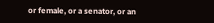or female, or a senator, or an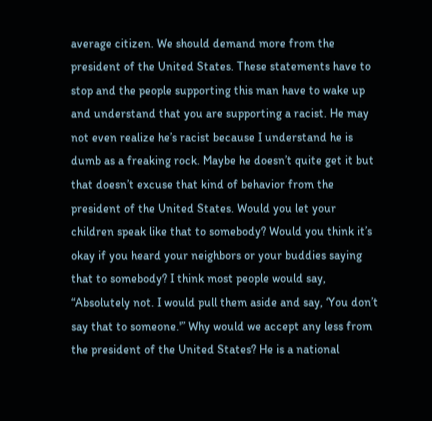average citizen. We should demand more from the president of the United States. These statements have to stop and the people supporting this man have to wake up and understand that you are supporting a racist. He may not even realize he’s racist because I understand he is dumb as a freaking rock. Maybe he doesn’t quite get it but that doesn’t excuse that kind of behavior from the president of the United States. Would you let your children speak like that to somebody? Would you think it’s okay if you heard your neighbors or your buddies saying that to somebody? I think most people would say, “Absolutely not. I would pull them aside and say, ‘You don’t say that to someone.'” Why would we accept any less from the president of the United States? He is a national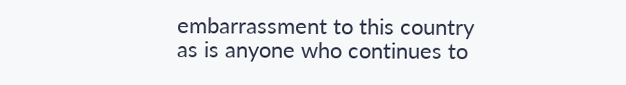embarrassment to this country as is anyone who continues to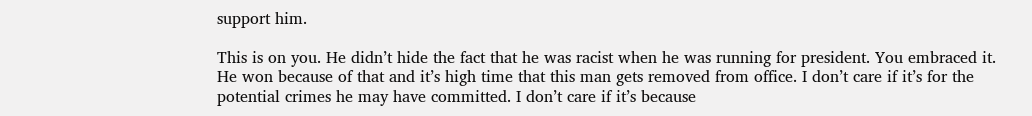support him.

This is on you. He didn’t hide the fact that he was racist when he was running for president. You embraced it. He won because of that and it’s high time that this man gets removed from office. I don’t care if it’s for the potential crimes he may have committed. I don’t care if it’s because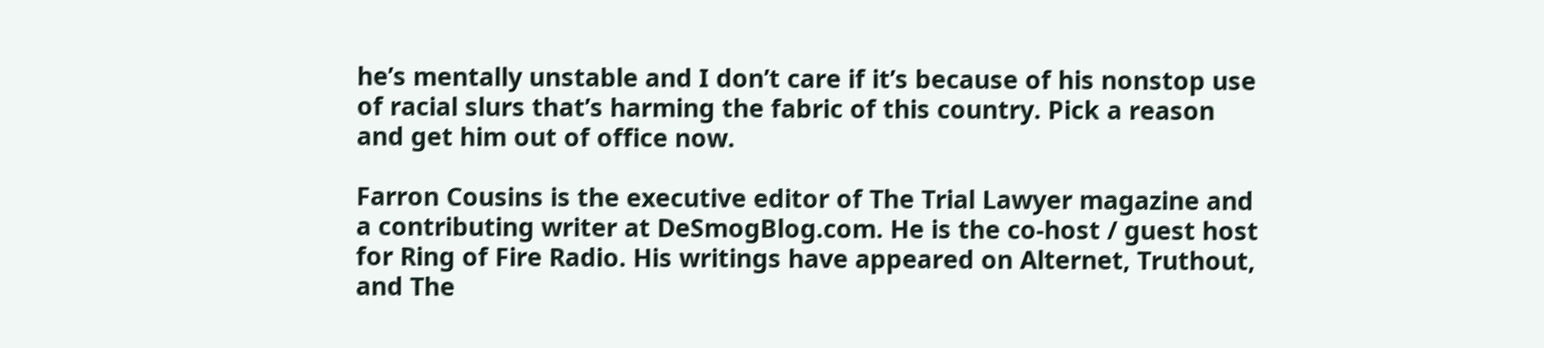he’s mentally unstable and I don’t care if it’s because of his nonstop use of racial slurs that’s harming the fabric of this country. Pick a reason and get him out of office now.

Farron Cousins is the executive editor of The Trial Lawyer magazine and a contributing writer at DeSmogBlog.com. He is the co-host / guest host for Ring of Fire Radio. His writings have appeared on Alternet, Truthout, and The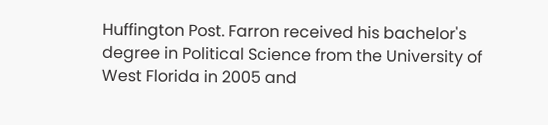Huffington Post. Farron received his bachelor's degree in Political Science from the University of West Florida in 2005 and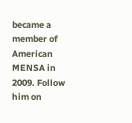became a member of American MENSA in 2009. Follow him on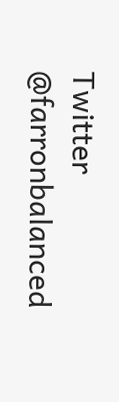Twitter @farronbalanced